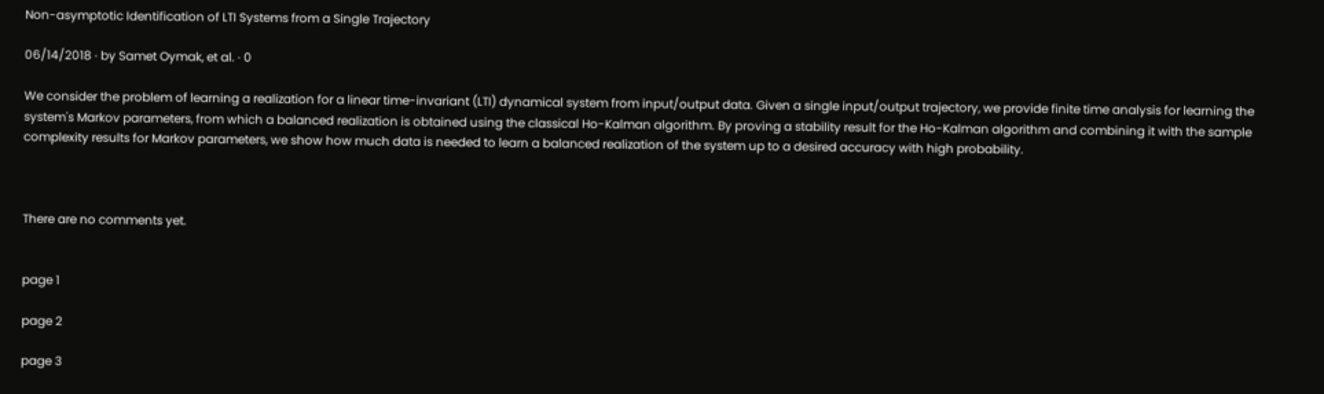Non-asymptotic Identification of LTI Systems from a Single Trajectory

06/14/2018 ∙ by Samet Oymak, et al. ∙ 0

We consider the problem of learning a realization for a linear time-invariant (LTI) dynamical system from input/output data. Given a single input/output trajectory, we provide finite time analysis for learning the system's Markov parameters, from which a balanced realization is obtained using the classical Ho-Kalman algorithm. By proving a stability result for the Ho-Kalman algorithm and combining it with the sample complexity results for Markov parameters, we show how much data is needed to learn a balanced realization of the system up to a desired accuracy with high probability.



There are no comments yet.


page 1

page 2

page 3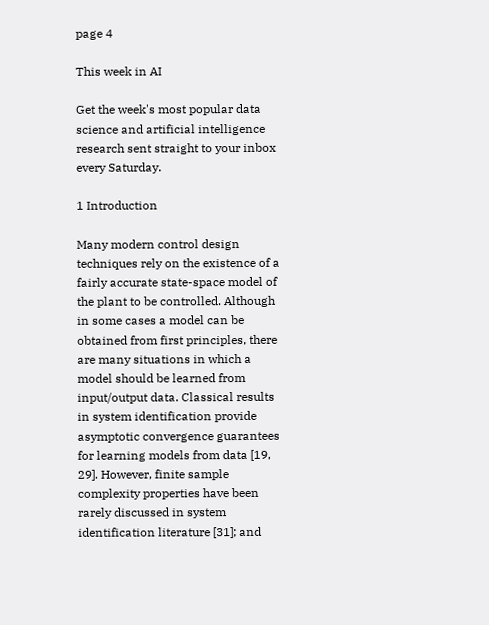page 4

This week in AI

Get the week's most popular data science and artificial intelligence research sent straight to your inbox every Saturday.

1 Introduction

Many modern control design techniques rely on the existence of a fairly accurate state-space model of the plant to be controlled. Although in some cases a model can be obtained from first principles, there are many situations in which a model should be learned from input/output data. Classical results in system identification provide asymptotic convergence guarantees for learning models from data [19, 29]. However, finite sample complexity properties have been rarely discussed in system identification literature [31]; and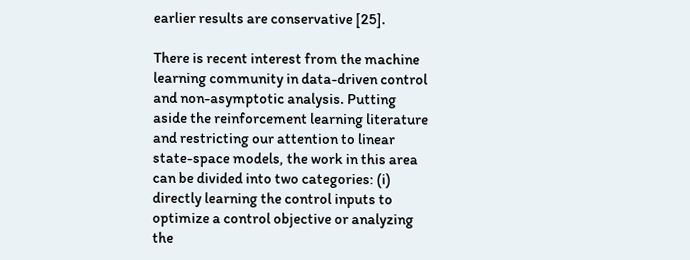earlier results are conservative [25].

There is recent interest from the machine learning community in data-driven control and non-asymptotic analysis. Putting aside the reinforcement learning literature and restricting our attention to linear state-space models, the work in this area can be divided into two categories: (i) directly learning the control inputs to optimize a control objective or analyzing the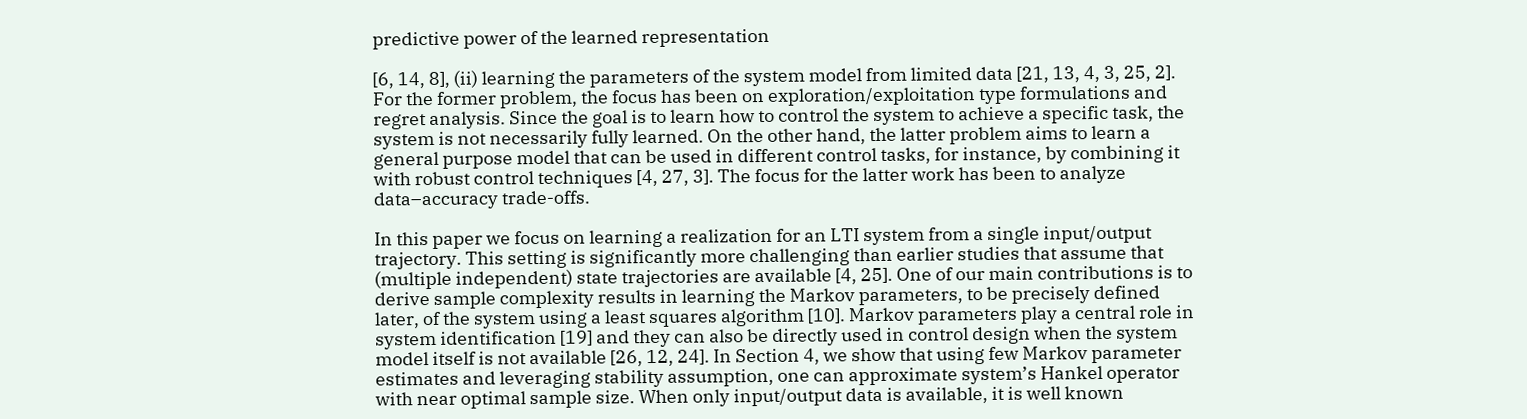predictive power of the learned representation

[6, 14, 8], (ii) learning the parameters of the system model from limited data [21, 13, 4, 3, 25, 2]. For the former problem, the focus has been on exploration/exploitation type formulations and regret analysis. Since the goal is to learn how to control the system to achieve a specific task, the system is not necessarily fully learned. On the other hand, the latter problem aims to learn a general purpose model that can be used in different control tasks, for instance, by combining it with robust control techniques [4, 27, 3]. The focus for the latter work has been to analyze data–accuracy trade-offs.

In this paper we focus on learning a realization for an LTI system from a single input/output trajectory. This setting is significantly more challenging than earlier studies that assume that (multiple independent) state trajectories are available [4, 25]. One of our main contributions is to derive sample complexity results in learning the Markov parameters, to be precisely defined later, of the system using a least squares algorithm [10]. Markov parameters play a central role in system identification [19] and they can also be directly used in control design when the system model itself is not available [26, 12, 24]. In Section 4, we show that using few Markov parameter estimates and leveraging stability assumption, one can approximate system’s Hankel operator with near optimal sample size. When only input/output data is available, it is well known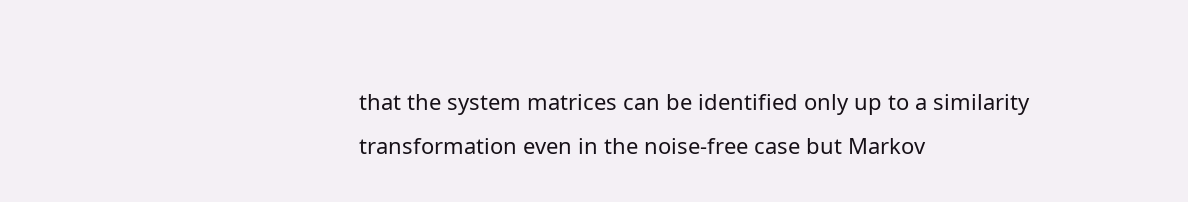that the system matrices can be identified only up to a similarity transformation even in the noise-free case but Markov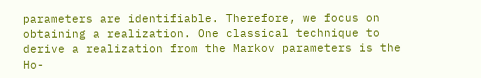parameters are identifiable. Therefore, we focus on obtaining a realization. One classical technique to derive a realization from the Markov parameters is the Ho-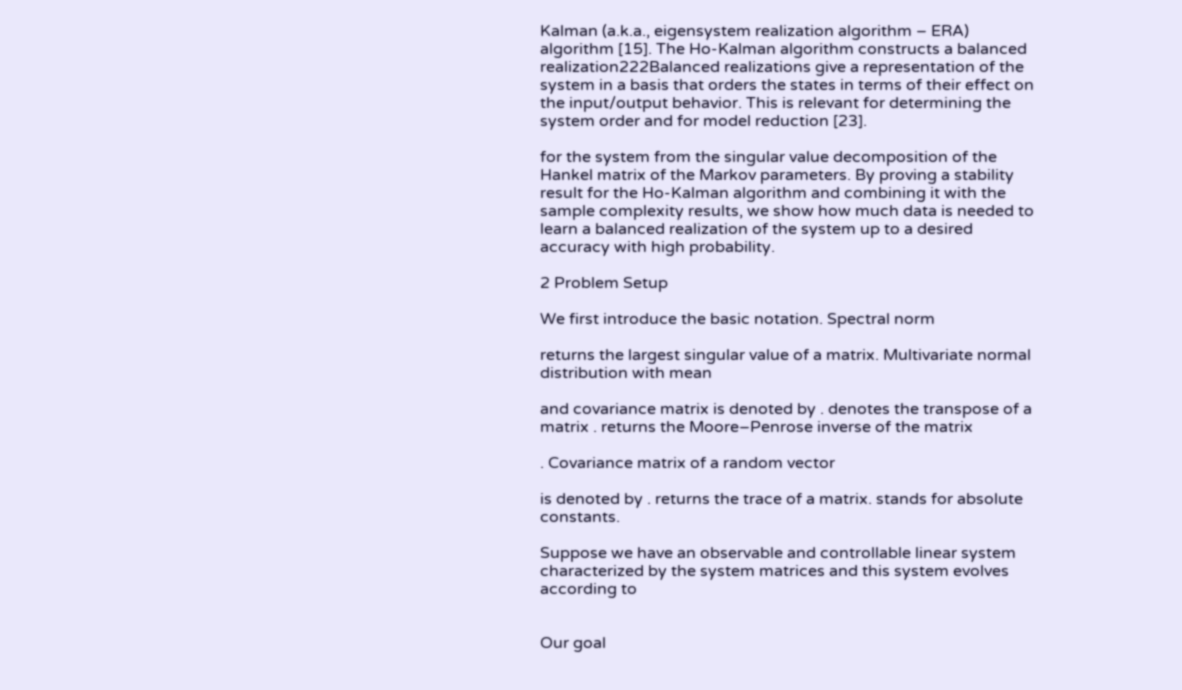Kalman (a.k.a., eigensystem realization algorithm – ERA) algorithm [15]. The Ho-Kalman algorithm constructs a balanced realization222Balanced realizations give a representation of the system in a basis that orders the states in terms of their effect on the input/output behavior. This is relevant for determining the system order and for model reduction [23].

for the system from the singular value decomposition of the Hankel matrix of the Markov parameters. By proving a stability result for the Ho-Kalman algorithm and combining it with the sample complexity results, we show how much data is needed to learn a balanced realization of the system up to a desired accuracy with high probability.

2 Problem Setup

We first introduce the basic notation. Spectral norm

returns the largest singular value of a matrix. Multivariate normal distribution with mean

and covariance matrix is denoted by . denotes the transpose of a matrix . returns the Moore–Penrose inverse of the matrix

. Covariance matrix of a random vector

is denoted by . returns the trace of a matrix. stands for absolute constants.

Suppose we have an observable and controllable linear system characterized by the system matrices and this system evolves according to


Our goal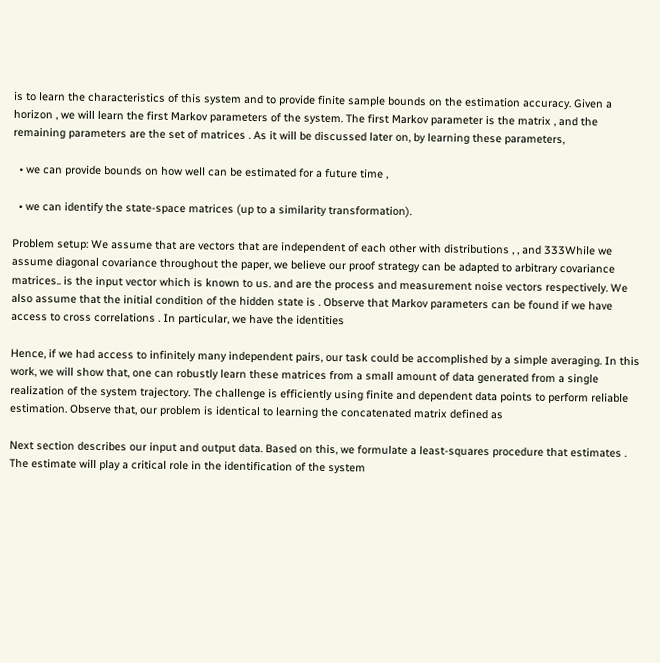is to learn the characteristics of this system and to provide finite sample bounds on the estimation accuracy. Given a horizon , we will learn the first Markov parameters of the system. The first Markov parameter is the matrix , and the remaining parameters are the set of matrices . As it will be discussed later on, by learning these parameters,

  • we can provide bounds on how well can be estimated for a future time ,

  • we can identify the state-space matrices (up to a similarity transformation).

Problem setup: We assume that are vectors that are independent of each other with distributions , , and 333While we assume diagonal covariance throughout the paper, we believe our proof strategy can be adapted to arbitrary covariance matrices.. is the input vector which is known to us. and are the process and measurement noise vectors respectively. We also assume that the initial condition of the hidden state is . Observe that Markov parameters can be found if we have access to cross correlations . In particular, we have the identities

Hence, if we had access to infinitely many independent pairs, our task could be accomplished by a simple averaging. In this work, we will show that, one can robustly learn these matrices from a small amount of data generated from a single realization of the system trajectory. The challenge is efficiently using finite and dependent data points to perform reliable estimation. Observe that, our problem is identical to learning the concatenated matrix defined as

Next section describes our input and output data. Based on this, we formulate a least-squares procedure that estimates . The estimate will play a critical role in the identification of the system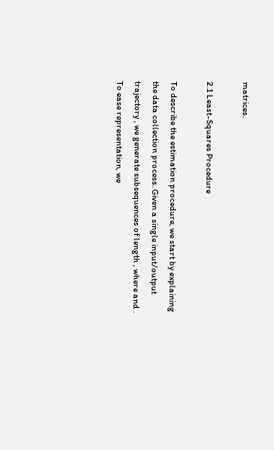matrices.

2.1 Least-Squares Procedure

To describe the estimation procedure, we start by explaining the data collection process. Given a single input/output trajectory , we generate subsequences of length , where and . To ease representation, we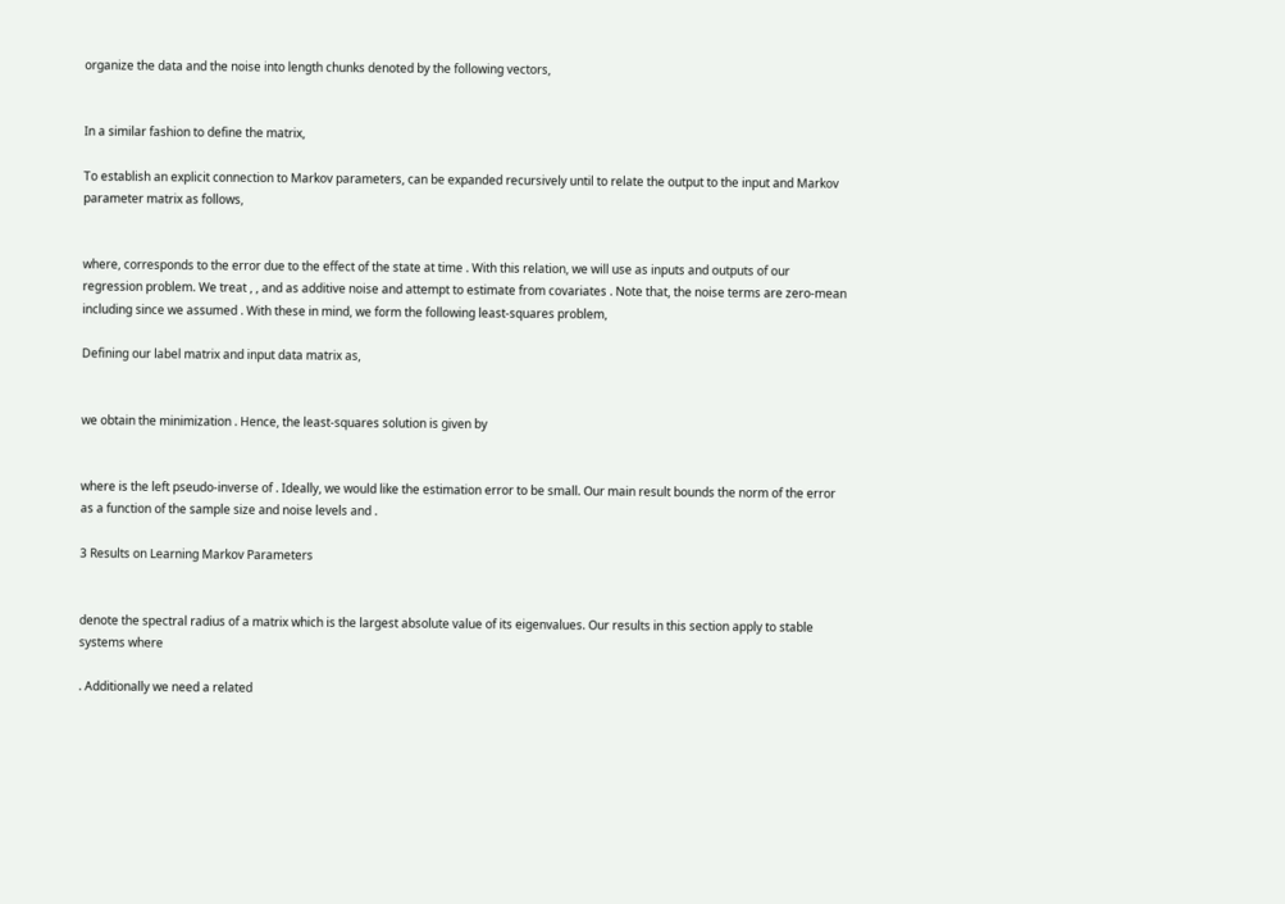organize the data and the noise into length chunks denoted by the following vectors,


In a similar fashion to define the matrix,

To establish an explicit connection to Markov parameters, can be expanded recursively until to relate the output to the input and Markov parameter matrix as follows,


where, corresponds to the error due to the effect of the state at time . With this relation, we will use as inputs and outputs of our regression problem. We treat , , and as additive noise and attempt to estimate from covariates . Note that, the noise terms are zero-mean including since we assumed . With these in mind, we form the following least-squares problem,

Defining our label matrix and input data matrix as,


we obtain the minimization . Hence, the least-squares solution is given by


where is the left pseudo-inverse of . Ideally, we would like the estimation error to be small. Our main result bounds the norm of the error as a function of the sample size and noise levels and .

3 Results on Learning Markov Parameters


denote the spectral radius of a matrix which is the largest absolute value of its eigenvalues. Our results in this section apply to stable systems where

. Additionally we need a related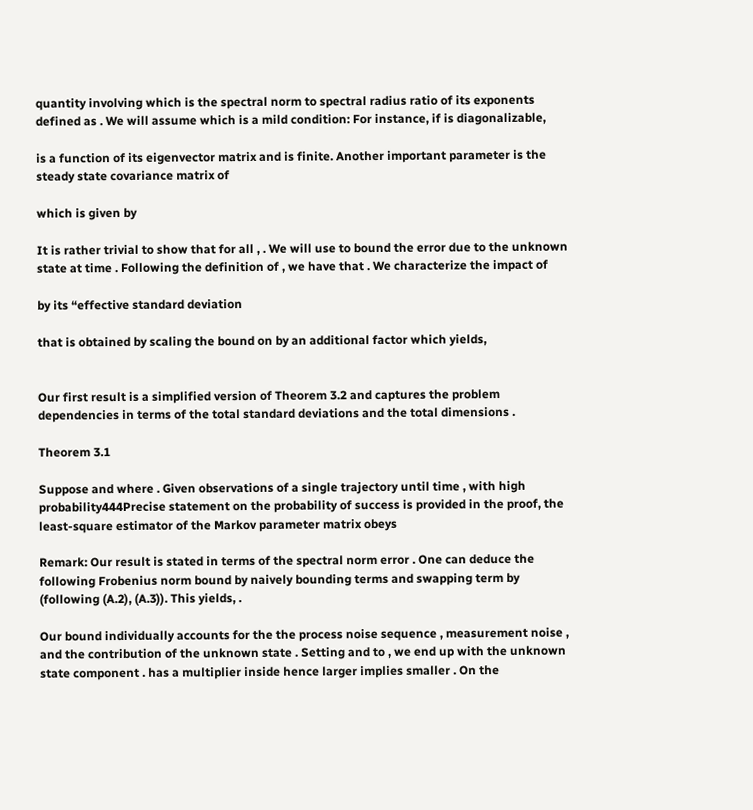quantity involving which is the spectral norm to spectral radius ratio of its exponents defined as . We will assume which is a mild condition: For instance, if is diagonalizable,

is a function of its eigenvector matrix and is finite. Another important parameter is the steady state covariance matrix of

which is given by

It is rather trivial to show that for all , . We will use to bound the error due to the unknown state at time . Following the definition of , we have that . We characterize the impact of

by its “effective standard deviation

that is obtained by scaling the bound on by an additional factor which yields,


Our first result is a simplified version of Theorem 3.2 and captures the problem dependencies in terms of the total standard deviations and the total dimensions .

Theorem 3.1

Suppose and where . Given observations of a single trajectory until time , with high probability444Precise statement on the probability of success is provided in the proof, the least-square estimator of the Markov parameter matrix obeys

Remark: Our result is stated in terms of the spectral norm error . One can deduce the following Frobenius norm bound by naively bounding terms and swapping term by (following (A.2), (A.3)). This yields, .

Our bound individually accounts for the the process noise sequence , measurement noise , and the contribution of the unknown state . Setting and to , we end up with the unknown state component . has a multiplier inside hence larger implies smaller . On the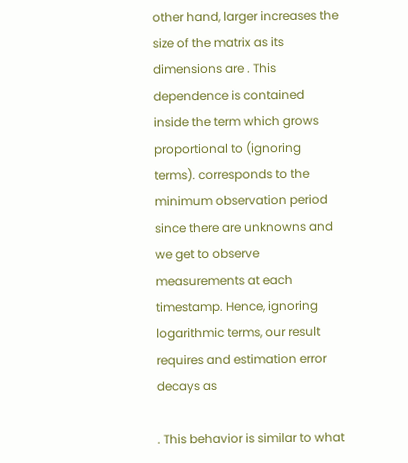other hand, larger increases the size of the matrix as its dimensions are . This dependence is contained inside the term which grows proportional to (ignoring terms). corresponds to the minimum observation period since there are unknowns and we get to observe measurements at each timestamp. Hence, ignoring logarithmic terms, our result requires and estimation error decays as

. This behavior is similar to what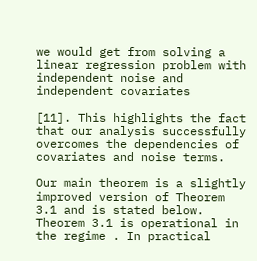we would get from solving a linear regression problem with independent noise and independent covariates

[11]. This highlights the fact that our analysis successfully overcomes the dependencies of covariates and noise terms.

Our main theorem is a slightly improved version of Theorem 3.1 and is stated below. Theorem 3.1 is operational in the regime . In practical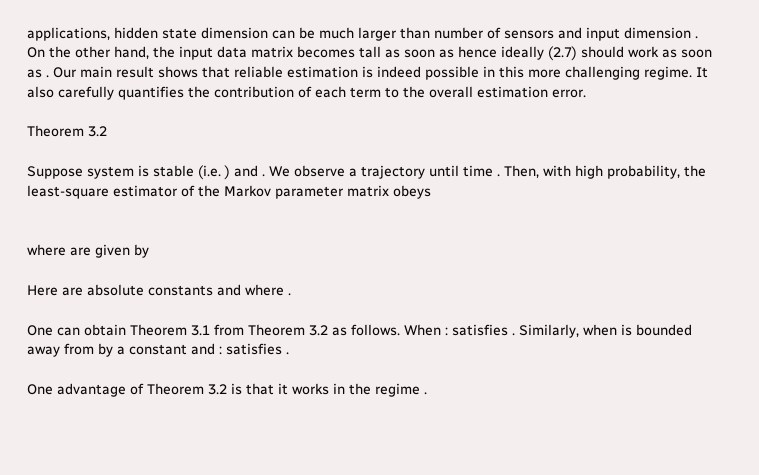applications, hidden state dimension can be much larger than number of sensors and input dimension . On the other hand, the input data matrix becomes tall as soon as hence ideally (2.7) should work as soon as . Our main result shows that reliable estimation is indeed possible in this more challenging regime. It also carefully quantifies the contribution of each term to the overall estimation error.

Theorem 3.2

Suppose system is stable (i.e. ) and . We observe a trajectory until time . Then, with high probability, the least-square estimator of the Markov parameter matrix obeys


where are given by

Here are absolute constants and where .

One can obtain Theorem 3.1 from Theorem 3.2 as follows. When : satisfies . Similarly, when is bounded away from by a constant and : satisfies .

One advantage of Theorem 3.2 is that it works in the regime .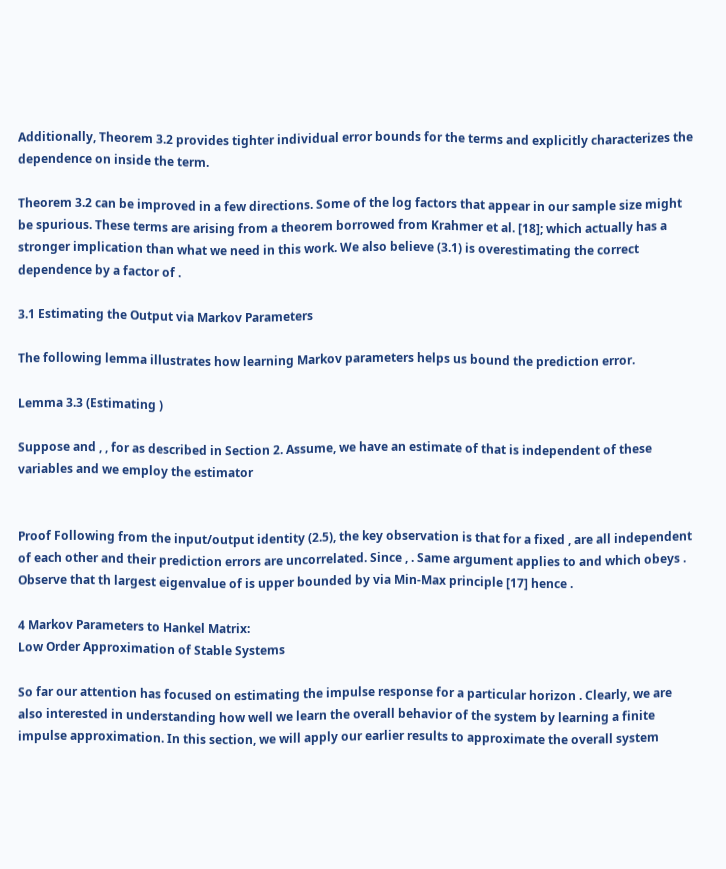Additionally, Theorem 3.2 provides tighter individual error bounds for the terms and explicitly characterizes the dependence on inside the term.

Theorem 3.2 can be improved in a few directions. Some of the log factors that appear in our sample size might be spurious. These terms are arising from a theorem borrowed from Krahmer et al. [18]; which actually has a stronger implication than what we need in this work. We also believe (3.1) is overestimating the correct dependence by a factor of .

3.1 Estimating the Output via Markov Parameters

The following lemma illustrates how learning Markov parameters helps us bound the prediction error.

Lemma 3.3 (Estimating )

Suppose and , , for as described in Section 2. Assume, we have an estimate of that is independent of these variables and we employ the estimator


Proof Following from the input/output identity (2.5), the key observation is that for a fixed , are all independent of each other and their prediction errors are uncorrelated. Since , . Same argument applies to and which obeys . Observe that th largest eigenvalue of is upper bounded by via Min-Max principle [17] hence .

4 Markov Parameters to Hankel Matrix:
Low Order Approximation of Stable Systems

So far our attention has focused on estimating the impulse response for a particular horizon . Clearly, we are also interested in understanding how well we learn the overall behavior of the system by learning a finite impulse approximation. In this section, we will apply our earlier results to approximate the overall system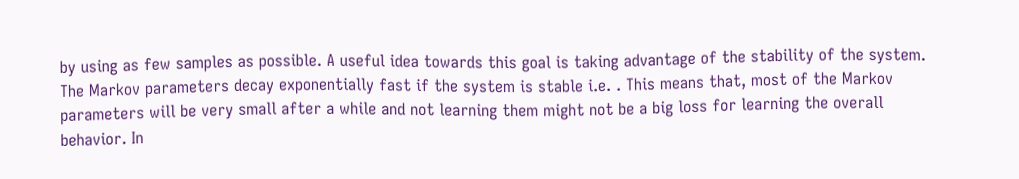by using as few samples as possible. A useful idea towards this goal is taking advantage of the stability of the system. The Markov parameters decay exponentially fast if the system is stable i.e. . This means that, most of the Markov parameters will be very small after a while and not learning them might not be a big loss for learning the overall behavior. In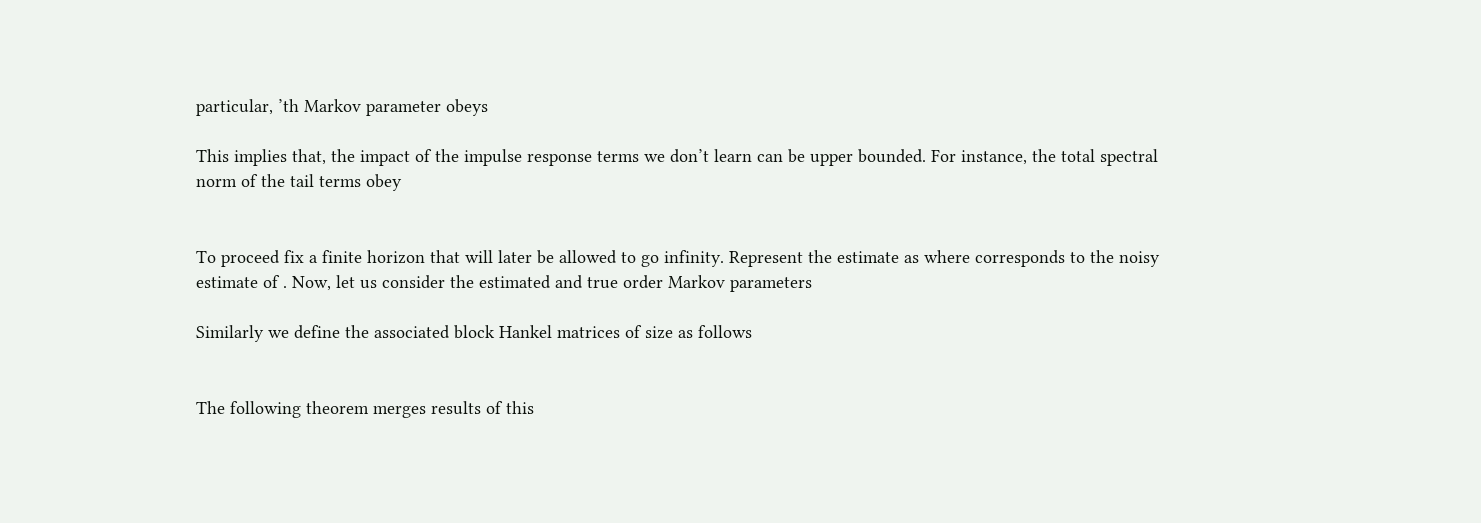particular, ’th Markov parameter obeys

This implies that, the impact of the impulse response terms we don’t learn can be upper bounded. For instance, the total spectral norm of the tail terms obey


To proceed fix a finite horizon that will later be allowed to go infinity. Represent the estimate as where corresponds to the noisy estimate of . Now, let us consider the estimated and true order Markov parameters

Similarly we define the associated block Hankel matrices of size as follows


The following theorem merges results of this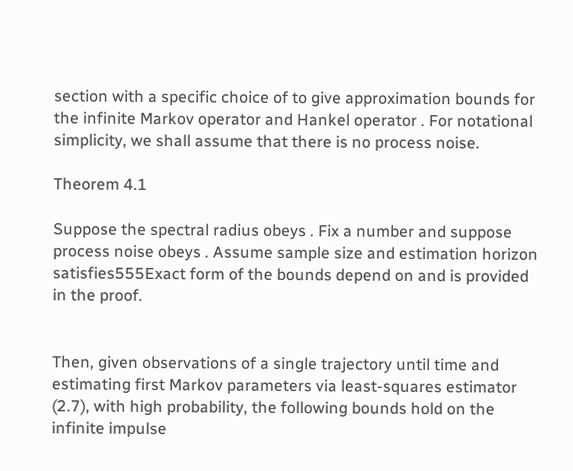section with a specific choice of to give approximation bounds for the infinite Markov operator and Hankel operator . For notational simplicity, we shall assume that there is no process noise.

Theorem 4.1

Suppose the spectral radius obeys . Fix a number and suppose process noise obeys . Assume sample size and estimation horizon satisfies555Exact form of the bounds depend on and is provided in the proof.


Then, given observations of a single trajectory until time and estimating first Markov parameters via least-squares estimator (2.7), with high probability, the following bounds hold on the infinite impulse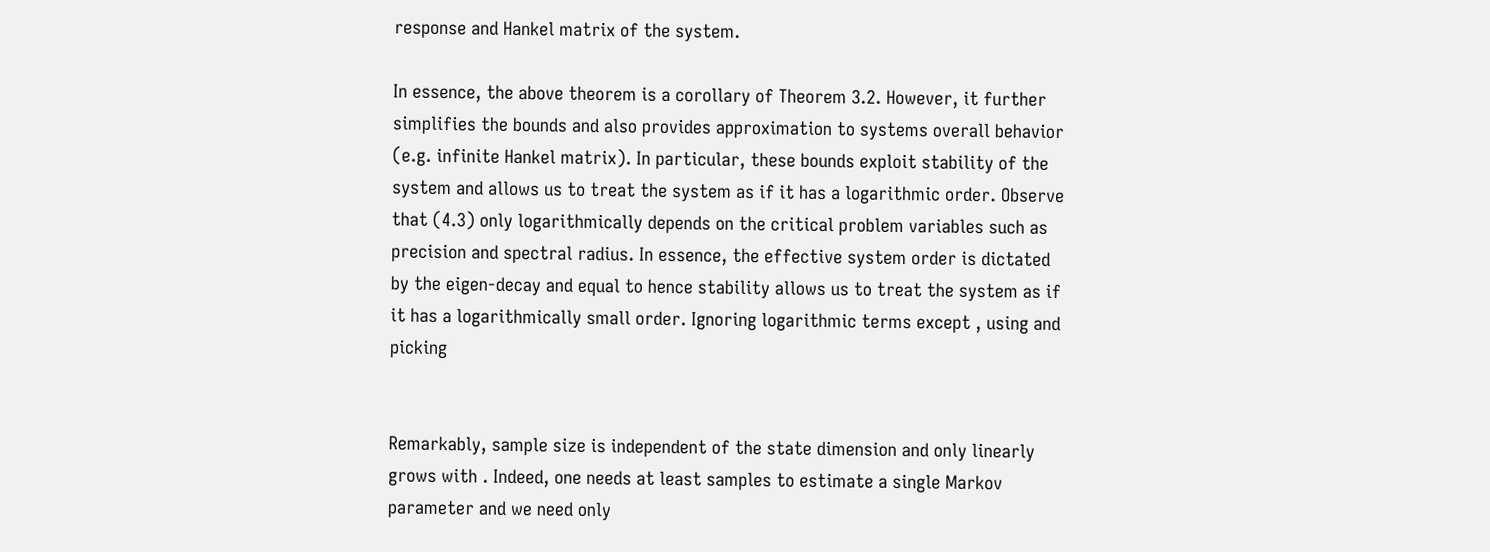response and Hankel matrix of the system.

In essence, the above theorem is a corollary of Theorem 3.2. However, it further simplifies the bounds and also provides approximation to systems overall behavior (e.g. infinite Hankel matrix). In particular, these bounds exploit stability of the system and allows us to treat the system as if it has a logarithmic order. Observe that (4.3) only logarithmically depends on the critical problem variables such as precision and spectral radius. In essence, the effective system order is dictated by the eigen-decay and equal to hence stability allows us to treat the system as if it has a logarithmically small order. Ignoring logarithmic terms except , using and picking


Remarkably, sample size is independent of the state dimension and only linearly grows with . Indeed, one needs at least samples to estimate a single Markov parameter and we need only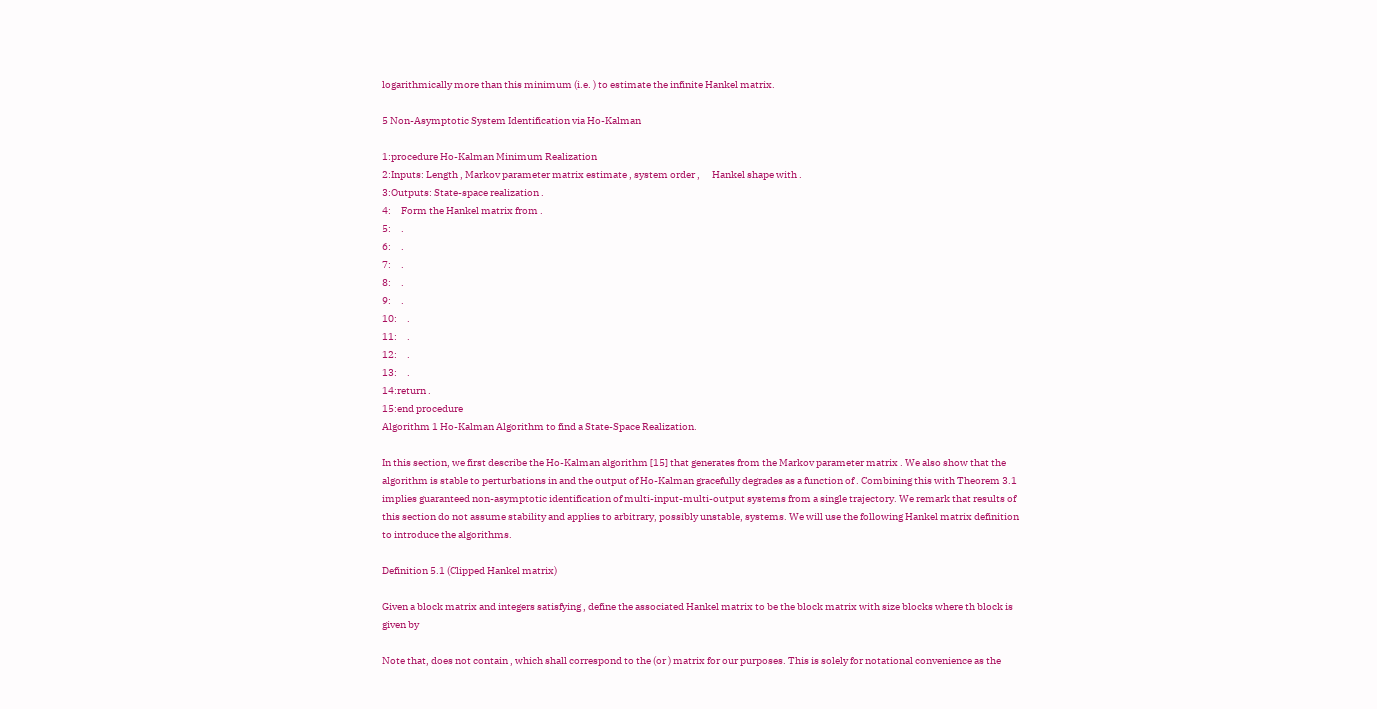logarithmically more than this minimum (i.e. ) to estimate the infinite Hankel matrix.

5 Non-Asymptotic System Identification via Ho-Kalman

1:procedure Ho-Kalman Minimum Realization
2:Inputs: Length , Markov parameter matrix estimate , system order ,      Hankel shape with .
3:Outputs: State-space realization .
4:     Form the Hankel matrix from .
5:     .
6:     .
7:     .
8:     .
9:     .
10:     .
11:     .
12:     .
13:     .
14:return .
15:end procedure
Algorithm 1 Ho-Kalman Algorithm to find a State-Space Realization.

In this section, we first describe the Ho-Kalman algorithm [15] that generates from the Markov parameter matrix . We also show that the algorithm is stable to perturbations in and the output of Ho-Kalman gracefully degrades as a function of . Combining this with Theorem 3.1 implies guaranteed non-asymptotic identification of multi-input-multi-output systems from a single trajectory. We remark that results of this section do not assume stability and applies to arbitrary, possibly unstable, systems. We will use the following Hankel matrix definition to introduce the algorithms.

Definition 5.1 (Clipped Hankel matrix)

Given a block matrix and integers satisfying , define the associated Hankel matrix to be the block matrix with size blocks where th block is given by

Note that, does not contain , which shall correspond to the (or ) matrix for our purposes. This is solely for notational convenience as the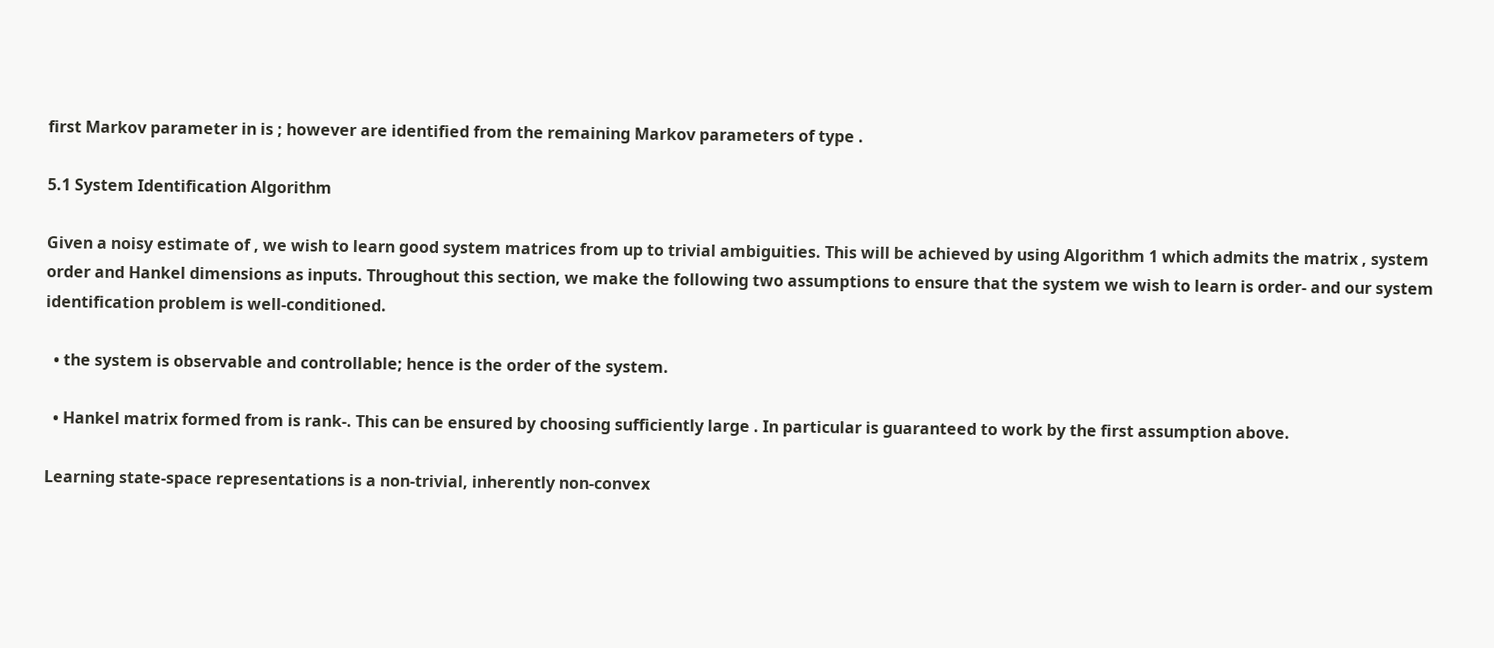first Markov parameter in is ; however are identified from the remaining Markov parameters of type .

5.1 System Identification Algorithm

Given a noisy estimate of , we wish to learn good system matrices from up to trivial ambiguities. This will be achieved by using Algorithm 1 which admits the matrix , system order and Hankel dimensions as inputs. Throughout this section, we make the following two assumptions to ensure that the system we wish to learn is order- and our system identification problem is well-conditioned.

  • the system is observable and controllable; hence is the order of the system.

  • Hankel matrix formed from is rank-. This can be ensured by choosing sufficiently large . In particular is guaranteed to work by the first assumption above.

Learning state-space representations is a non-trivial, inherently non-convex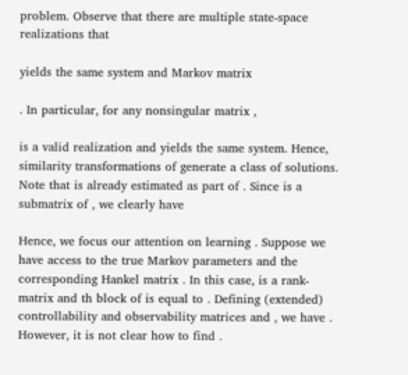problem. Observe that there are multiple state-space realizations that

yields the same system and Markov matrix

. In particular, for any nonsingular matrix ,

is a valid realization and yields the same system. Hence, similarity transformations of generate a class of solutions. Note that is already estimated as part of . Since is a submatrix of , we clearly have

Hence, we focus our attention on learning . Suppose we have access to the true Markov parameters and the corresponding Hankel matrix . In this case, is a rank- matrix and th block of is equal to . Defining (extended) controllability and observability matrices and , we have . However, it is not clear how to find .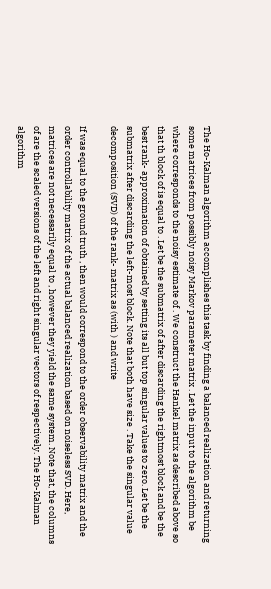The Ho-Kalman algorithm accomplishes this task by finding a balanced realization and returning some matrices from possibly noisy Markov parameter matrix . Let the input to the algorithm be where corresponds to the noisy estimate of . We construct the Hankel matrix as described above so that th block of is equal to . Let be the submatrix of after discarding the rightmost block and be the best rank- approximation of obtained by setting its all but top singular values to zero. Let be the submatrix after discarding the left-most block. Note that both have size . Take the singular value decomposition (SVD) of the rank- matrix as (with ) and write

If was equal to the ground truth , then would correspond to the order observability matrix and the order controllability matrix of the actual balanced realization based on noiseless SVD. Here, matrices are not necessarily equal to , however they yield the same system. Note that, the columns of are the scaled versions of the left and right singular vectors of respectively. The Ho-Kalman algorithm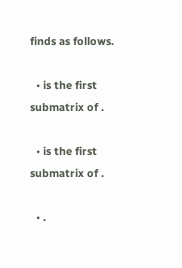finds as follows.

  • is the first submatrix of .

  • is the first submatrix of .

  • .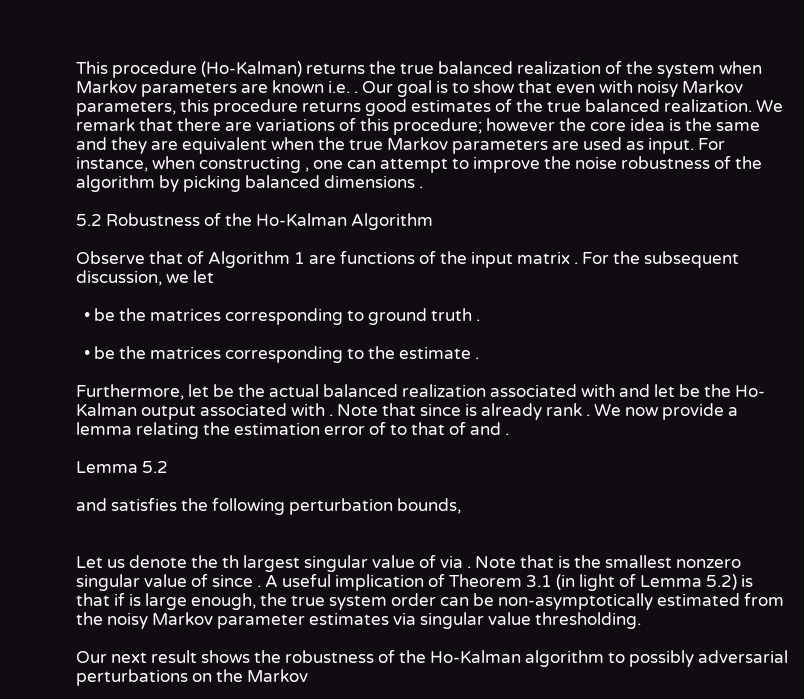This procedure (Ho-Kalman) returns the true balanced realization of the system when Markov parameters are known i.e. . Our goal is to show that even with noisy Markov parameters, this procedure returns good estimates of the true balanced realization. We remark that there are variations of this procedure; however the core idea is the same and they are equivalent when the true Markov parameters are used as input. For instance, when constructing , one can attempt to improve the noise robustness of the algorithm by picking balanced dimensions .

5.2 Robustness of the Ho-Kalman Algorithm

Observe that of Algorithm 1 are functions of the input matrix . For the subsequent discussion, we let

  • be the matrices corresponding to ground truth .

  • be the matrices corresponding to the estimate .

Furthermore, let be the actual balanced realization associated with and let be the Ho-Kalman output associated with . Note that since is already rank . We now provide a lemma relating the estimation error of to that of and .

Lemma 5.2

and satisfies the following perturbation bounds,


Let us denote the th largest singular value of via . Note that is the smallest nonzero singular value of since . A useful implication of Theorem 3.1 (in light of Lemma 5.2) is that if is large enough, the true system order can be non-asymptotically estimated from the noisy Markov parameter estimates via singular value thresholding.

Our next result shows the robustness of the Ho-Kalman algorithm to possibly adversarial perturbations on the Markov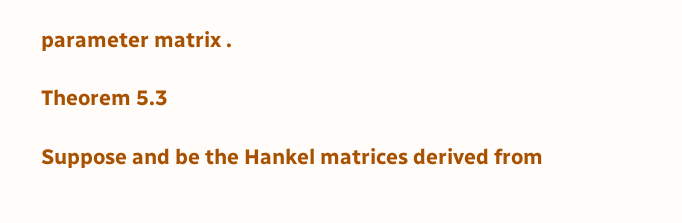parameter matrix .

Theorem 5.3

Suppose and be the Hankel matrices derived from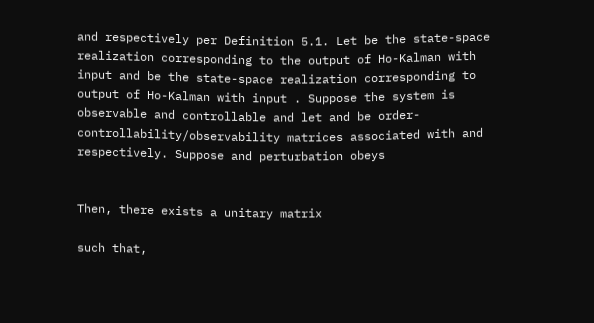and respectively per Definition 5.1. Let be the state-space realization corresponding to the output of Ho-Kalman with input and be the state-space realization corresponding to output of Ho-Kalman with input . Suppose the system is observable and controllable and let and be order- controllability/observability matrices associated with and respectively. Suppose and perturbation obeys


Then, there exists a unitary matrix

such that,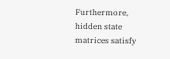Furthermore, hidden state matrices satisfy